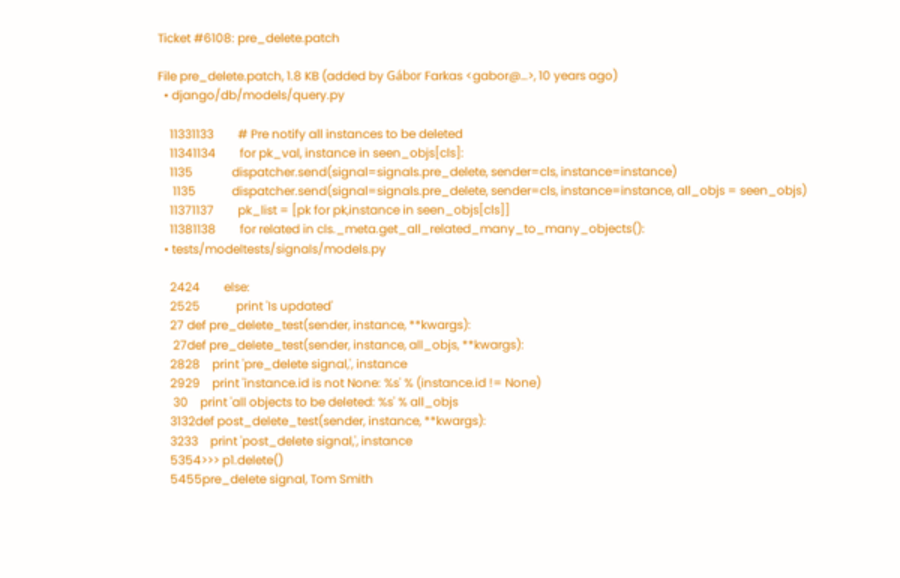Ticket #6108: pre_delete.patch

File pre_delete.patch, 1.8 KB (added by Gábor Farkas <gabor@…>, 10 years ago)
  • django/db/models/query.py

    11331133        # Pre notify all instances to be deleted
    11341134        for pk_val, instance in seen_objs[cls]:
    1135             dispatcher.send(signal=signals.pre_delete, sender=cls, instance=instance)
     1135            dispatcher.send(signal=signals.pre_delete, sender=cls, instance=instance, all_objs = seen_objs)
    11371137        pk_list = [pk for pk,instance in seen_objs[cls]]
    11381138        for related in cls._meta.get_all_related_many_to_many_objects():
  • tests/modeltests/signals/models.py

    2424        else:
    2525            print 'Is updated'
    27 def pre_delete_test(sender, instance, **kwargs):
     27def pre_delete_test(sender, instance, all_objs, **kwargs):
    2828    print 'pre_delete signal,', instance
    2929    print 'instance.id is not None: %s' % (instance.id != None)
     30    print 'all objects to be deleted: %s' % all_objs
    3132def post_delete_test(sender, instance, **kwargs):
    3233    print 'post_delete signal,', instance
    5354>>> p1.delete()
    5455pre_delete signal, Tom Smith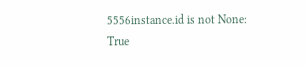5556instance.id is not None: True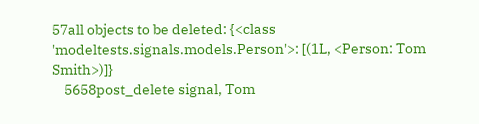57all objects to be deleted: {<class 'modeltests.signals.models.Person'>: [(1L, <Person: Tom Smith>)]}
    5658post_delete signal, Tom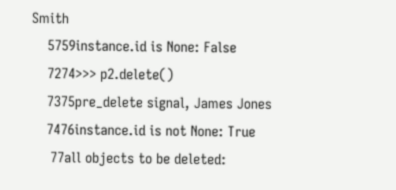Smith
    5759instance.id is None: False
    7274>>> p2.delete()
    7375pre_delete signal, James Jones
    7476instance.id is not None: True
     77all objects to be deleted: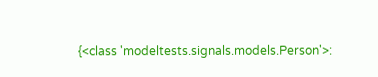{<class 'modeltests.signals.models.Person'>: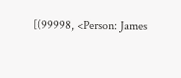[(99998, <Person: James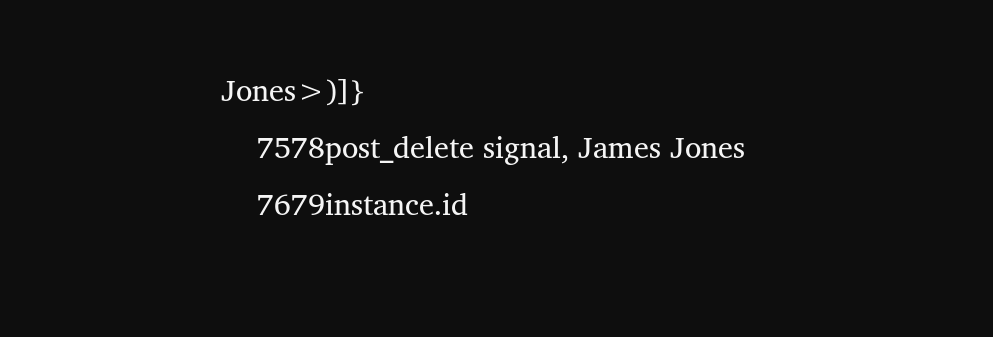Jones>)]}
    7578post_delete signal, James Jones
    7679instance.id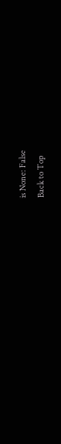is None: False
Back to Top